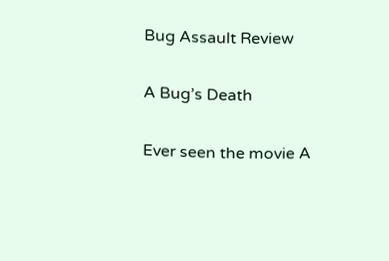Bug Assault Review

A Bug’s Death

Ever seen the movie A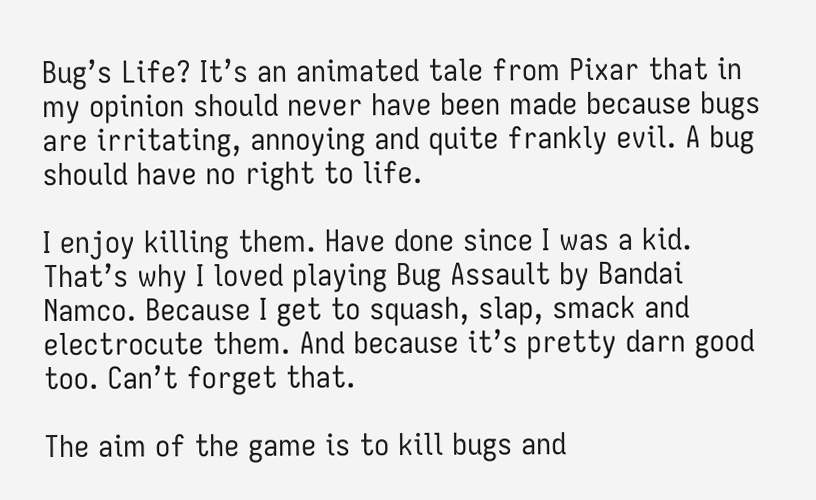Bug’s Life? It’s an animated tale from Pixar that in my opinion should never have been made because bugs are irritating, annoying and quite frankly evil. A bug should have no right to life.

I enjoy killing them. Have done since I was a kid. That’s why I loved playing Bug Assault by Bandai Namco. Because I get to squash, slap, smack and electrocute them. And because it’s pretty darn good too. Can’t forget that.

The aim of the game is to kill bugs and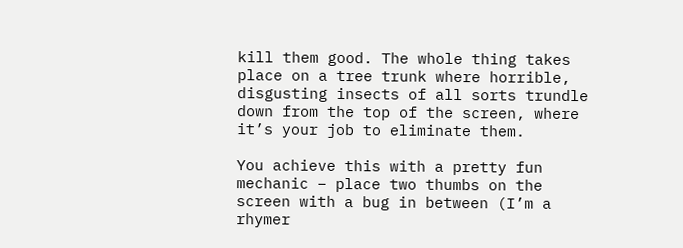kill them good. The whole thing takes place on a tree trunk where horrible, disgusting insects of all sorts trundle down from the top of the screen, where it’s your job to eliminate them.

You achieve this with a pretty fun mechanic – place two thumbs on the screen with a bug in between (I’m a rhymer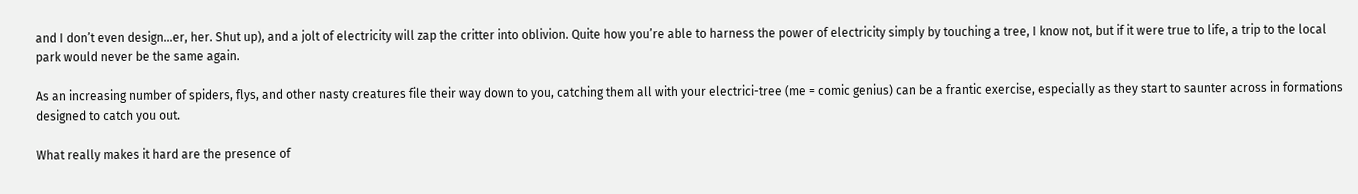and I don’t even design…er, her. Shut up), and a jolt of electricity will zap the critter into oblivion. Quite how you’re able to harness the power of electricity simply by touching a tree, I know not, but if it were true to life, a trip to the local park would never be the same again.

As an increasing number of spiders, flys, and other nasty creatures file their way down to you, catching them all with your electrici-tree (me = comic genius) can be a frantic exercise, especially as they start to saunter across in formations designed to catch you out.

What really makes it hard are the presence of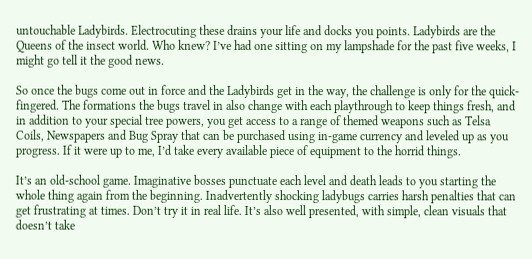untouchable Ladybirds. Electrocuting these drains your life and docks you points. Ladybirds are the Queens of the insect world. Who knew? I’ve had one sitting on my lampshade for the past five weeks, I might go tell it the good news.

So once the bugs come out in force and the Ladybirds get in the way, the challenge is only for the quick-fingered. The formations the bugs travel in also change with each playthrough to keep things fresh, and in addition to your special tree powers, you get access to a range of themed weapons such as Telsa Coils, Newspapers and Bug Spray that can be purchased using in-game currency and leveled up as you progress. If it were up to me, I’d take every available piece of equipment to the horrid things.

It’s an old-school game. Imaginative bosses punctuate each level and death leads to you starting the whole thing again from the beginning. Inadvertently shocking ladybugs carries harsh penalties that can get frustrating at times. Don’t try it in real life. It’s also well presented, with simple, clean visuals that doesn’t take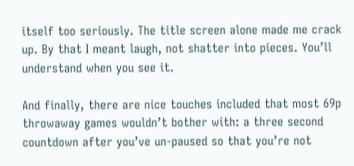itself too seriously. The title screen alone made me crack up. By that I meant laugh, not shatter into pieces. You’ll understand when you see it.

And finally, there are nice touches included that most 69p throwaway games wouldn’t bother with: a three second countdown after you’ve un-paused so that you’re not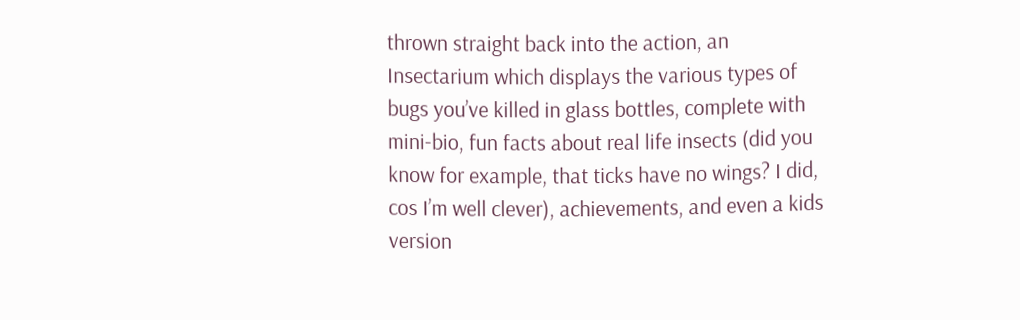thrown straight back into the action, an Insectarium which displays the various types of bugs you’ve killed in glass bottles, complete with mini-bio, fun facts about real life insects (did you know for example, that ticks have no wings? I did, cos I’m well clever), achievements, and even a kids version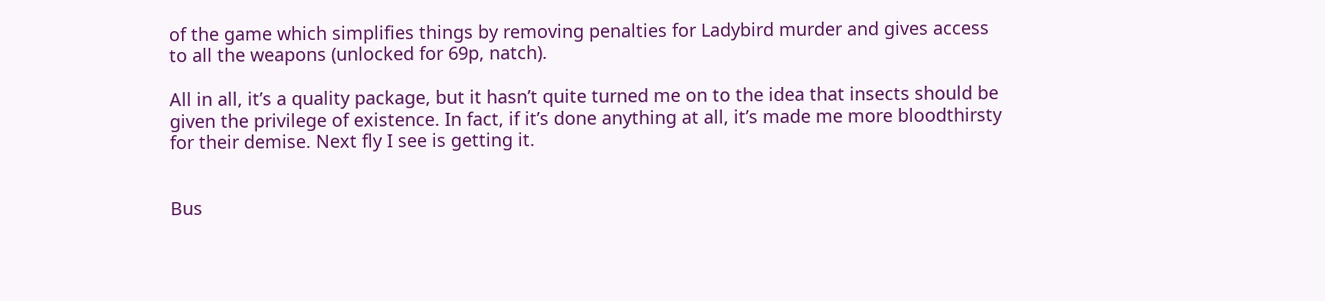of the game which simplifies things by removing penalties for Ladybird murder and gives access to all the weapons (unlocked for 69p, natch).

All in all, it’s a quality package, but it hasn’t quite turned me on to the idea that insects should be given the privilege of existence. In fact, if it’s done anything at all, it’s made me more bloodthirsty for their demise. Next fly I see is getting it.


Bus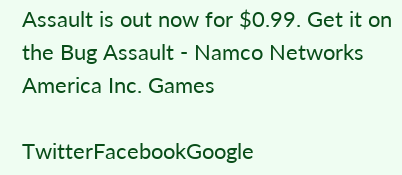Assault is out now for $0.99. Get it on the Bug Assault - Namco Networks America Inc. Games

TwitterFacebookGoogle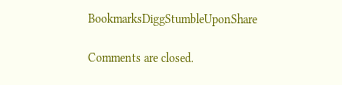BookmarksDiggStumbleUponShare

Comments are closed.